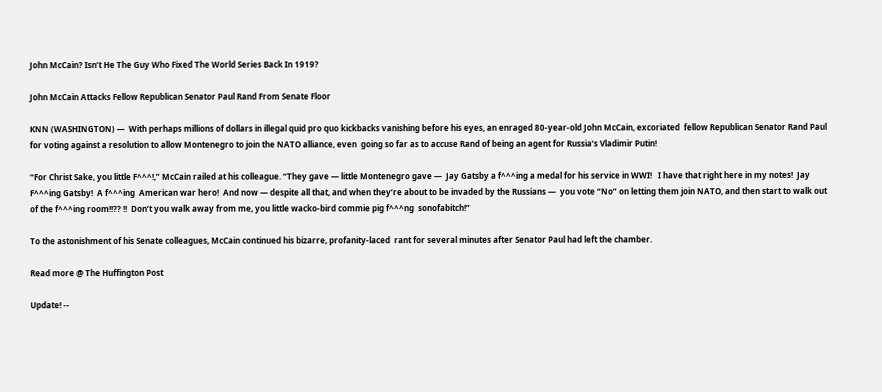John McCain? Isn’t He The Guy Who Fixed The World Series Back In 1919?

John McCain Attacks Fellow Republican Senator Paul Rand From Senate Floor

KNN (WASHINGTON) —  With perhaps millions of dollars in illegal quid pro quo kickbacks vanishing before his eyes, an enraged 80-year-old John McCain, excoriated  fellow Republican Senator Rand Paul for voting against a resolution to allow Montenegro to join the NATO alliance, even  going so far as to accuse Rand of being an agent for Russia’s Vladimir Putin!

“For Christ Sake, you little F^^^!,” McCain railed at his colleague. “They gave — little Montenegro gave —  Jay Gatsby a f^^^ing a medal for his service in WWI!   I have that right here in my notes!  Jay F^^^ing Gatsby!  A f^^^ing  American war hero!  And now — despite all that, and when they’re about to be invaded by the Russians —  you vote “No” on letting them join NATO, and then start to walk out of the f^^^ing room!!?? !!  Don’t you walk away from me, you little wacko-bird commie pig f^^^ng  sonofabitch!”

To the astonishment of his Senate colleagues, McCain continued his bizarre, profanity-laced  rant for several minutes after Senator Paul had left the chamber.

Read more @ The Huffington Post

Update! --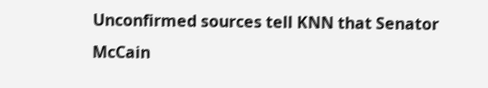Unconfirmed sources tell KNN that Senator McCain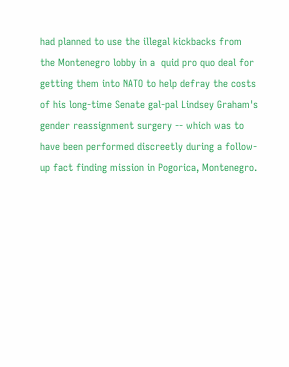had planned to use the illegal kickbacks from the Montenegro lobby in a  quid pro quo deal for getting them into NATO to help defray the costs of his long-time Senate gal-pal Lindsey Graham's gender reassignment surgery -- which was to have been performed discreetly during a follow-up fact finding mission in Pogorica, Montenegro.